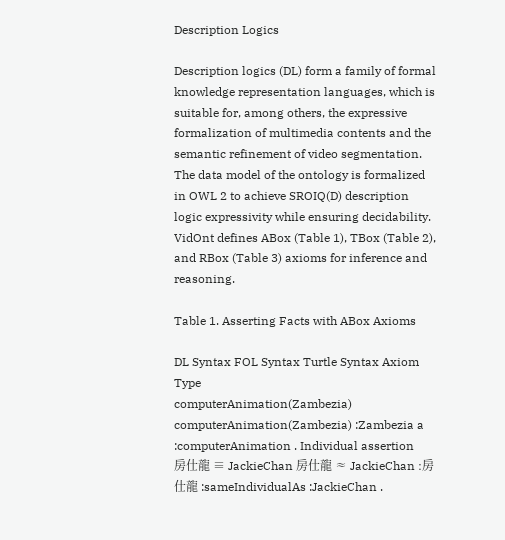Description Logics

Description logics (DL) form a family of formal knowledge representation languages, which is suitable for, among others, the expressive formalization of multimedia contents and the semantic refinement of video segmentation. The data model of the ontology is formalized in OWL 2 to achieve SROIQ(D) description logic expressivity while ensuring decidability. VidOnt defines ABox (Table 1), TBox (Table 2), and RBox (Table 3) axioms for inference and reasoning.

Table 1. Asserting Facts with ABox Axioms

DL Syntax FOL Syntax Turtle Syntax Axiom Type
computerAnimation(Zambezia) computerAnimation(Zambezia) :Zambezia a :computerAnimation . Individual assertion
房仕龍 ≡ JackieChan 房仕龍 ≈ JackieChan :房仕龍 :sameIndividualAs :JackieChan .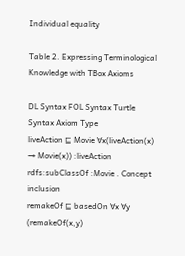Individual equality

Table 2. Expressing Terminological Knowledge with TBox Axioms

DL Syntax FOL Syntax Turtle Syntax Axiom Type
liveAction ⊑ Movie ∀x(liveAction(x) → Movie(x)) :liveAction rdfs:subClassOf :Movie . Concept inclusion
remakeOf ⊑ basedOn ∀x ∀y (remakeOf(x,y)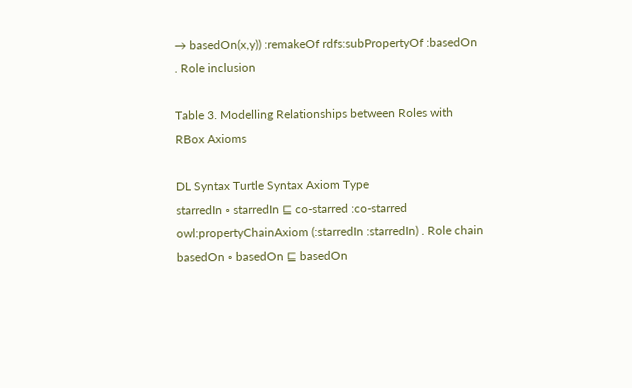→ basedOn(x,y)) :remakeOf rdfs:subPropertyOf :basedOn . Role inclusion

Table 3. Modelling Relationships between Roles with RBox Axioms

DL Syntax Turtle Syntax Axiom Type
starredIn ◦ starredIn ⊑ co-starred :co-starred owl:propertyChainAxiom (:starredIn :starredIn) . Role chain
basedOn ◦ basedOn ⊑ basedOn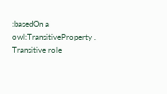:basedOn a owl:TransitiveProperty . Transitive role